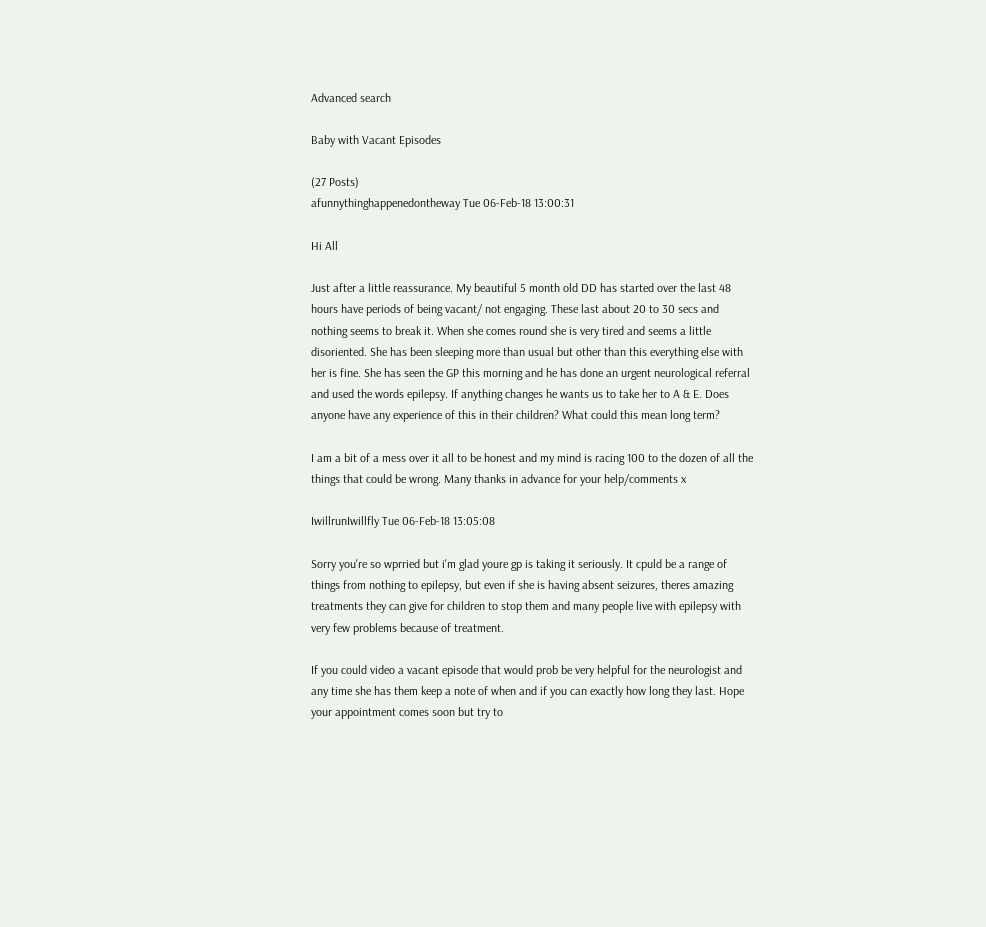Advanced search

Baby with Vacant Episodes

(27 Posts)
afunnythinghappenedontheway Tue 06-Feb-18 13:00:31

Hi All

Just after a little reassurance. My beautiful 5 month old DD has started over the last 48 hours have periods of being vacant/ not engaging. These last about 20 to 30 secs and nothing seems to break it. When she comes round she is very tired and seems a little disoriented. She has been sleeping more than usual but other than this everything else with her is fine. She has seen the GP this morning and he has done an urgent neurological referral and used the words epilepsy. If anything changes he wants us to take her to A & E. Does anyone have any experience of this in their children? What could this mean long term?

I am a bit of a mess over it all to be honest and my mind is racing 100 to the dozen of all the things that could be wrong. Many thanks in advance for your help/comments x

IwillrunIwillfly Tue 06-Feb-18 13:05:08

Sorry you're so wprried but i'm glad youre gp is taking it seriously. It cpuld be a range of things from nothing to epilepsy, but even if she is having absent seizures, theres amazing treatments they can give for children to stop them and many people live with epilepsy with very few problems because of treatment.

If you could video a vacant episode that would prob be very helpful for the neurologist and any time she has them keep a note of when and if you can exactly how long they last. Hope your appointment comes soon but try to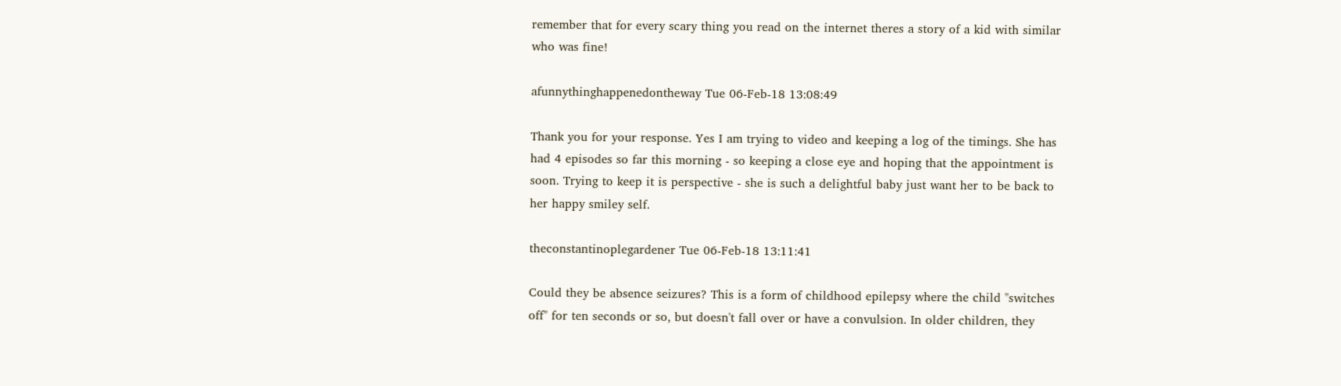remember that for every scary thing you read on the internet theres a story of a kid with similar who was fine!

afunnythinghappenedontheway Tue 06-Feb-18 13:08:49

Thank you for your response. Yes I am trying to video and keeping a log of the timings. She has had 4 episodes so far this morning - so keeping a close eye and hoping that the appointment is soon. Trying to keep it is perspective - she is such a delightful baby just want her to be back to her happy smiley self.

theconstantinoplegardener Tue 06-Feb-18 13:11:41

Could they be absence seizures? This is a form of childhood epilepsy where the child "switches off" for ten seconds or so, but doesn't fall over or have a convulsion. In older children, they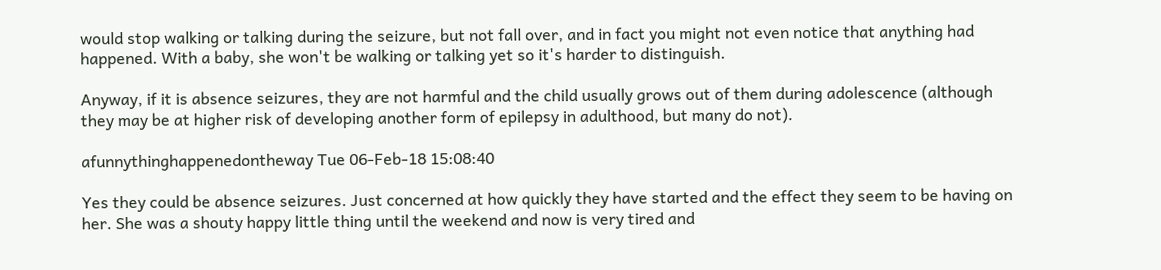would stop walking or talking during the seizure, but not fall over, and in fact you might not even notice that anything had happened. With a baby, she won't be walking or talking yet so it's harder to distinguish.

Anyway, if it is absence seizures, they are not harmful and the child usually grows out of them during adolescence (although they may be at higher risk of developing another form of epilepsy in adulthood, but many do not).

afunnythinghappenedontheway Tue 06-Feb-18 15:08:40

Yes they could be absence seizures. Just concerned at how quickly they have started and the effect they seem to be having on her. She was a shouty happy little thing until the weekend and now is very tired and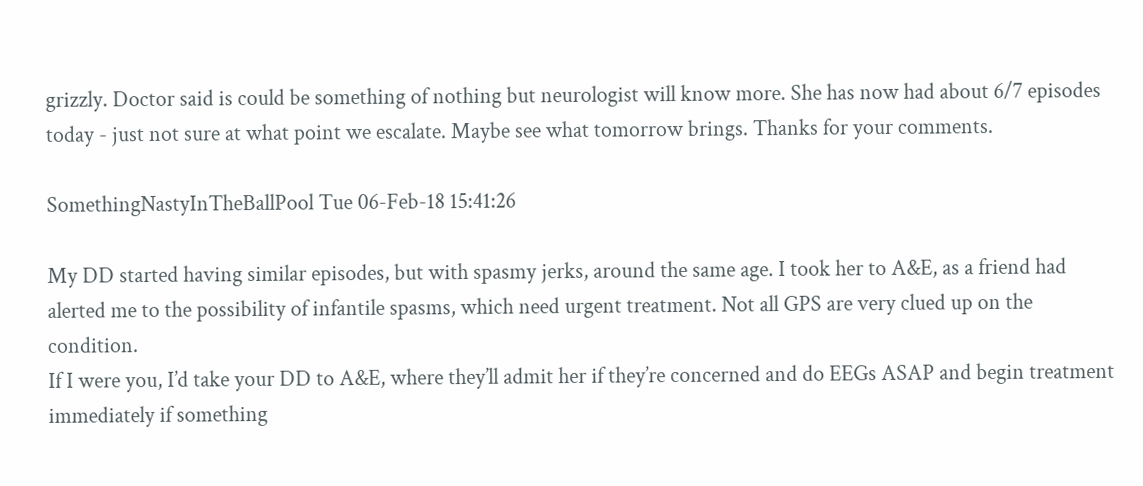grizzly. Doctor said is could be something of nothing but neurologist will know more. She has now had about 6/7 episodes today - just not sure at what point we escalate. Maybe see what tomorrow brings. Thanks for your comments.

SomethingNastyInTheBallPool Tue 06-Feb-18 15:41:26

My DD started having similar episodes, but with spasmy jerks, around the same age. I took her to A&E, as a friend had alerted me to the possibility of infantile spasms, which need urgent treatment. Not all GPS are very clued up on the condition.
If I were you, I’d take your DD to A&E, where they’ll admit her if they’re concerned and do EEGs ASAP and begin treatment immediately if something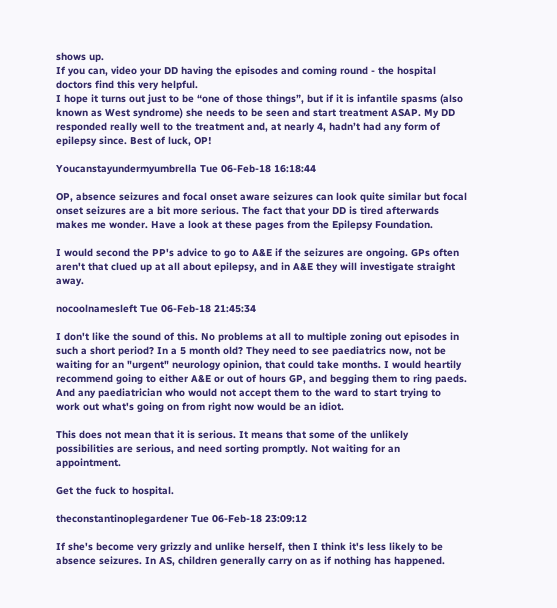shows up.
If you can, video your DD having the episodes and coming round - the hospital doctors find this very helpful.
I hope it turns out just to be “one of those things”, but if it is infantile spasms (also known as West syndrome) she needs to be seen and start treatment ASAP. My DD responded really well to the treatment and, at nearly 4, hadn’t had any form of epilepsy since. Best of luck, OP!

Youcanstayundermyumbrella Tue 06-Feb-18 16:18:44

OP, absence seizures and focal onset aware seizures can look quite similar but focal onset seizures are a bit more serious. The fact that your DD is tired afterwards makes me wonder. Have a look at these pages from the Epilepsy Foundation.

I would second the PP's advice to go to A&E if the seizures are ongoing. GPs often aren't that clued up at all about epilepsy, and in A&E they will investigate straight away.

nocoolnamesleft Tue 06-Feb-18 21:45:34

I don't like the sound of this. No problems at all to multiple zoning out episodes in such a short period? In a 5 month old? They need to see paediatrics now, not be waiting for an "urgent" neurology opinion, that could take months. I would heartily recommend going to either A&E or out of hours GP, and begging them to ring paeds. And any paediatrician who would not accept them to the ward to start trying to work out what's going on from right now would be an idiot.

This does not mean that it is serious. It means that some of the unlikely possibilities are serious, and need sorting promptly. Not waiting for an appointment.

Get the fuck to hospital.

theconstantinoplegardener Tue 06-Feb-18 23:09:12

If she's become very grizzly and unlike herself, then I think it's less likely to be absence seizures. In AS, children generally carry on as if nothing has happened.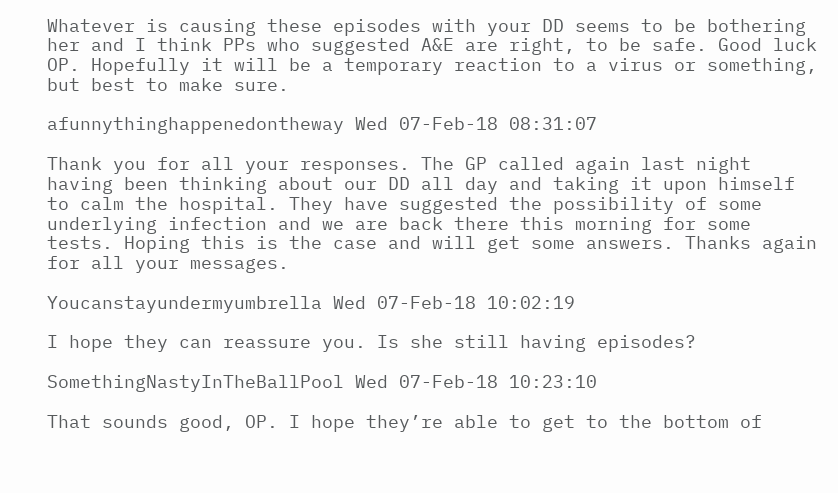Whatever is causing these episodes with your DD seems to be bothering her and I think PPs who suggested A&E are right, to be safe. Good luck OP. Hopefully it will be a temporary reaction to a virus or something, but best to make sure.

afunnythinghappenedontheway Wed 07-Feb-18 08:31:07

Thank you for all your responses. The GP called again last night having been thinking about our DD all day and taking it upon himself to calm the hospital. They have suggested the possibility of some underlying infection and we are back there this morning for some tests. Hoping this is the case and will get some answers. Thanks again for all your messages.

Youcanstayundermyumbrella Wed 07-Feb-18 10:02:19

I hope they can reassure you. Is she still having episodes?

SomethingNastyInTheBallPool Wed 07-Feb-18 10:23:10

That sounds good, OP. I hope they’re able to get to the bottom of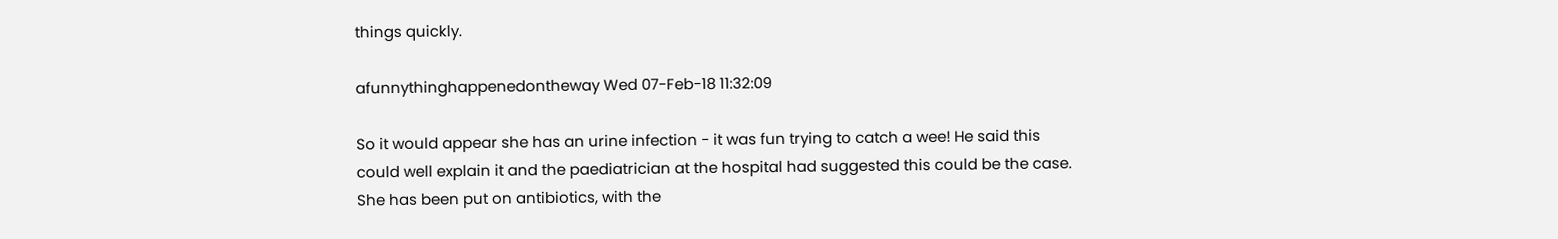things quickly.

afunnythinghappenedontheway Wed 07-Feb-18 11:32:09

So it would appear she has an urine infection - it was fun trying to catch a wee! He said this could well explain it and the paediatrician at the hospital had suggested this could be the case. She has been put on antibiotics, with the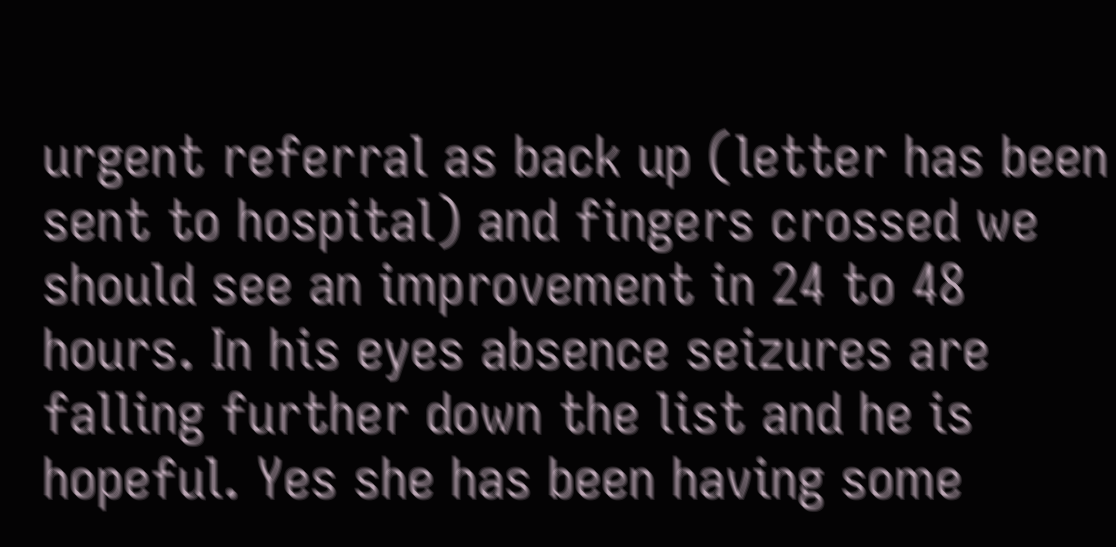urgent referral as back up (letter has been sent to hospital) and fingers crossed we should see an improvement in 24 to 48 hours. In his eyes absence seizures are falling further down the list and he is hopeful. Yes she has been having some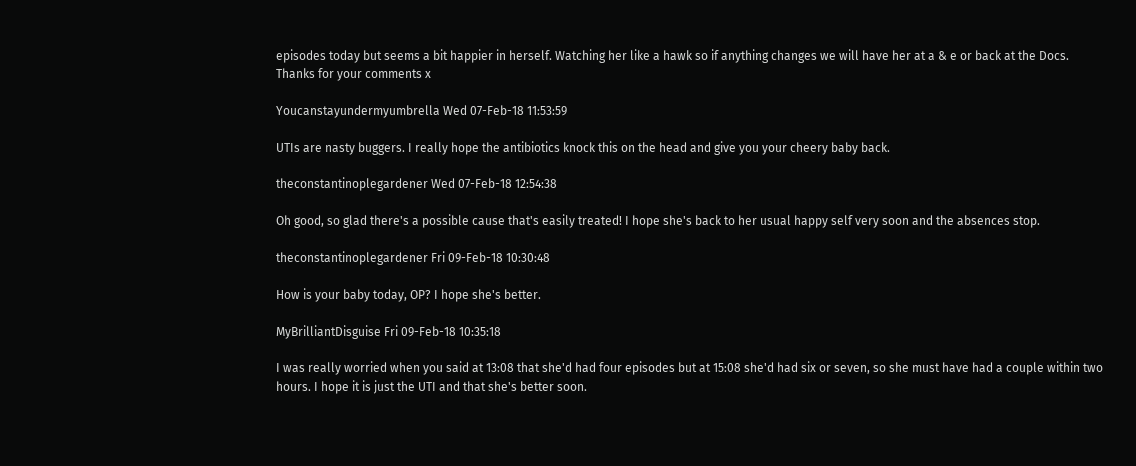episodes today but seems a bit happier in herself. Watching her like a hawk so if anything changes we will have her at a & e or back at the Docs. Thanks for your comments x

Youcanstayundermyumbrella Wed 07-Feb-18 11:53:59

UTIs are nasty buggers. I really hope the antibiotics knock this on the head and give you your cheery baby back.

theconstantinoplegardener Wed 07-Feb-18 12:54:38

Oh good, so glad there's a possible cause that's easily treated! I hope she's back to her usual happy self very soon and the absences stop.

theconstantinoplegardener Fri 09-Feb-18 10:30:48

How is your baby today, OP? I hope she's better.

MyBrilliantDisguise Fri 09-Feb-18 10:35:18

I was really worried when you said at 13:08 that she'd had four episodes but at 15:08 she'd had six or seven, so she must have had a couple within two hours. I hope it is just the UTI and that she's better soon.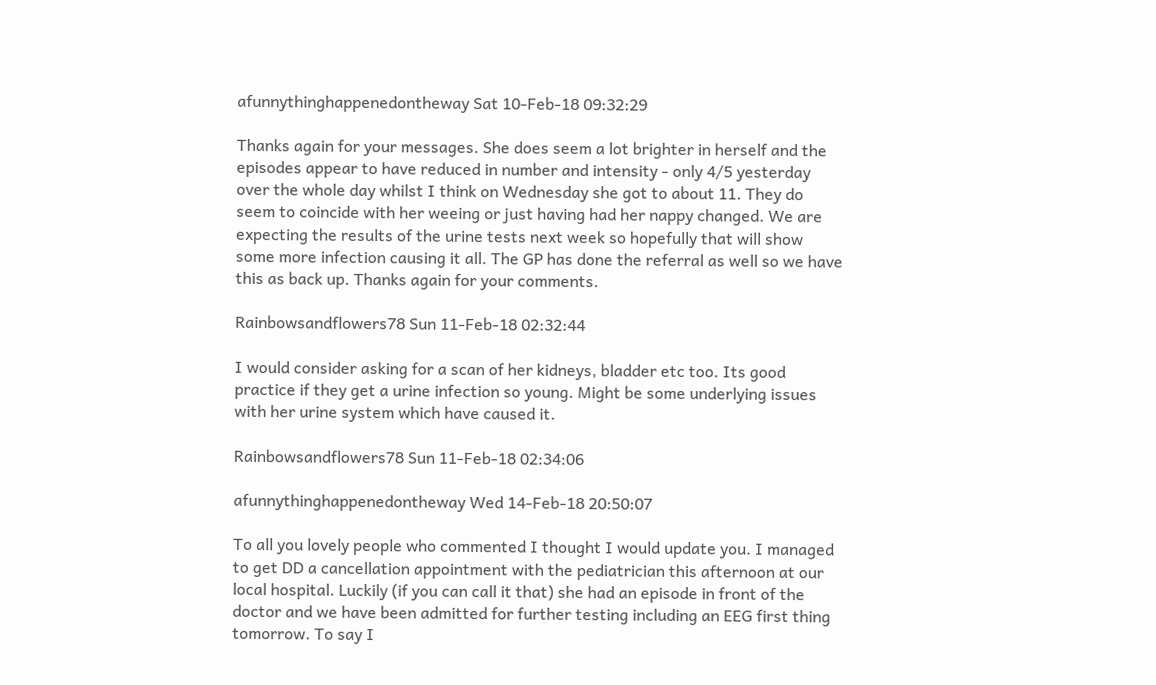afunnythinghappenedontheway Sat 10-Feb-18 09:32:29

Thanks again for your messages. She does seem a lot brighter in herself and the episodes appear to have reduced in number and intensity - only 4/5 yesterday over the whole day whilst I think on Wednesday she got to about 11. They do seem to coincide with her weeing or just having had her nappy changed. We are expecting the results of the urine tests next week so hopefully that will show some more infection causing it all. The GP has done the referral as well so we have this as back up. Thanks again for your comments.

Rainbowsandflowers78 Sun 11-Feb-18 02:32:44

I would consider asking for a scan of her kidneys, bladder etc too. Its good practice if they get a urine infection so young. Might be some underlying issues with her urine system which have caused it.

Rainbowsandflowers78 Sun 11-Feb-18 02:34:06

afunnythinghappenedontheway Wed 14-Feb-18 20:50:07

To all you lovely people who commented I thought I would update you. I managed to get DD a cancellation appointment with the pediatrician this afternoon at our local hospital. Luckily (if you can call it that) she had an episode in front of the doctor and we have been admitted for further testing including an EEG first thing tomorrow. To say I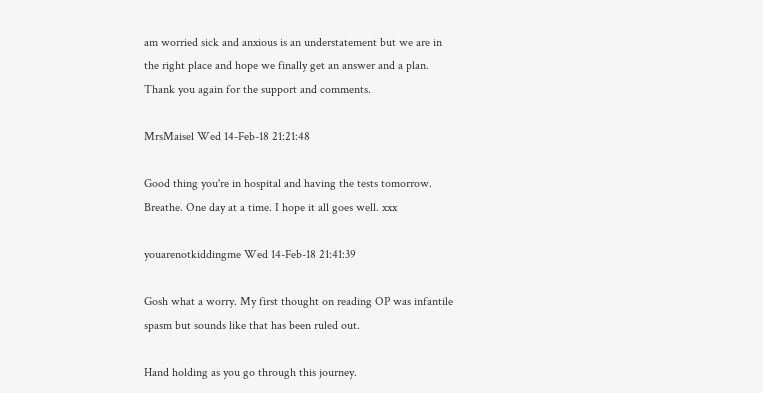am worried sick and anxious is an understatement but we are in the right place and hope we finally get an answer and a plan. Thank you again for the support and comments.

MrsMaisel Wed 14-Feb-18 21:21:48

Good thing you're in hospital and having the tests tomorrow. Breathe. One day at a time. I hope it all goes well. xxx

youarenotkiddingme Wed 14-Feb-18 21:41:39

Gosh what a worry. My first thought on reading OP was infantile spasm but sounds like that has been ruled out.

Hand holding as you go through this journey.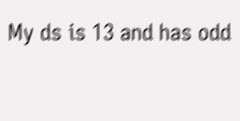My ds is 13 and has odd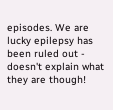episodes. We are lucky epilepsy has been ruled out - doesn't explain what they are though!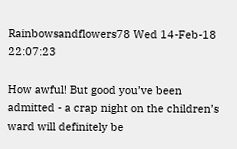Rainbowsandflowers78 Wed 14-Feb-18 22:07:23

How awful! But good you’ve been admitted - a crap night on the children’s ward will definitely be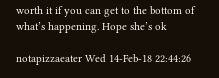worth it if you can get to the bottom of what’s happening. Hope she’s ok

notapizzaeater Wed 14-Feb-18 22:44:26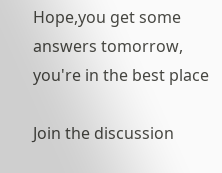Hope,you get some answers tomorrow, you're in the best place

Join the discussion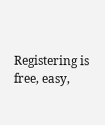Registering is free, easy,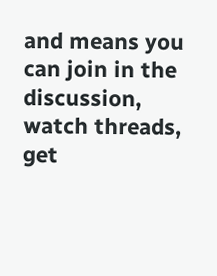and means you can join in the discussion, watch threads, get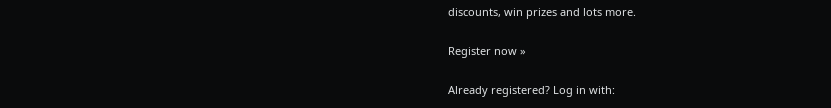discounts, win prizes and lots more.

Register now »

Already registered? Log in with: